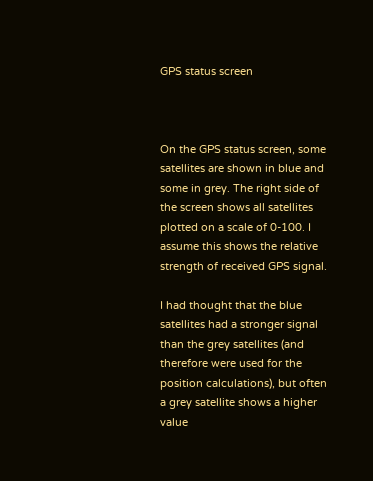GPS status screen



On the GPS status screen, some satellites are shown in blue and some in grey. The right side of the screen shows all satellites plotted on a scale of 0-100. I assume this shows the relative strength of received GPS signal.

I had thought that the blue satellites had a stronger signal than the grey satellites (and therefore were used for the position calculations), but often a grey satellite shows a higher value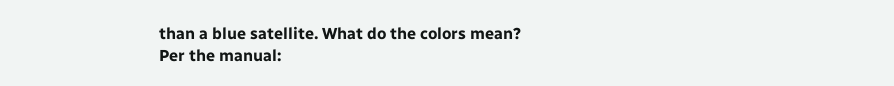than a blue satellite. What do the colors mean?
Per the manual: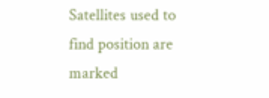Satellites used to find position are marked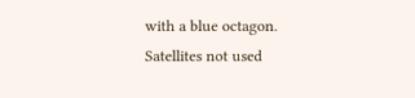with a blue octagon.
Satellites not used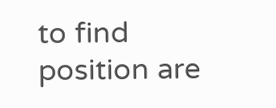to find position are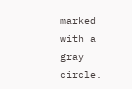marked with a gray circle.